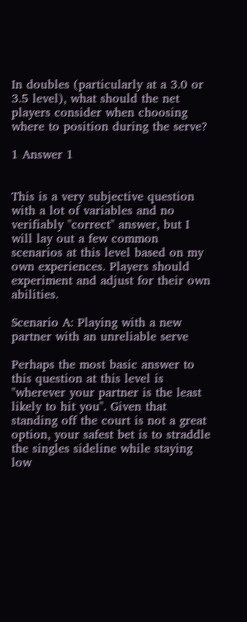In doubles (particularly at a 3.0 or 3.5 level), what should the net players consider when choosing where to position during the serve?

1 Answer 1


This is a very subjective question with a lot of variables and no verifiably "correct" answer, but I will lay out a few common scenarios at this level based on my own experiences. Players should experiment and adjust for their own abilities.

Scenario A: Playing with a new partner with an unreliable serve

Perhaps the most basic answer to this question at this level is "wherever your partner is the least likely to hit you". Given that standing off the court is not a great option, your safest bet is to straddle the singles sideline while staying low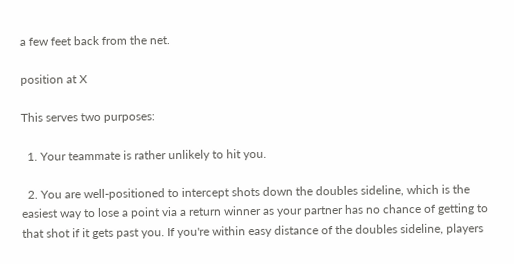a few feet back from the net.

position at X

This serves two purposes:

  1. Your teammate is rather unlikely to hit you.

  2. You are well-positioned to intercept shots down the doubles sideline, which is the easiest way to lose a point via a return winner as your partner has no chance of getting to that shot if it gets past you. If you're within easy distance of the doubles sideline, players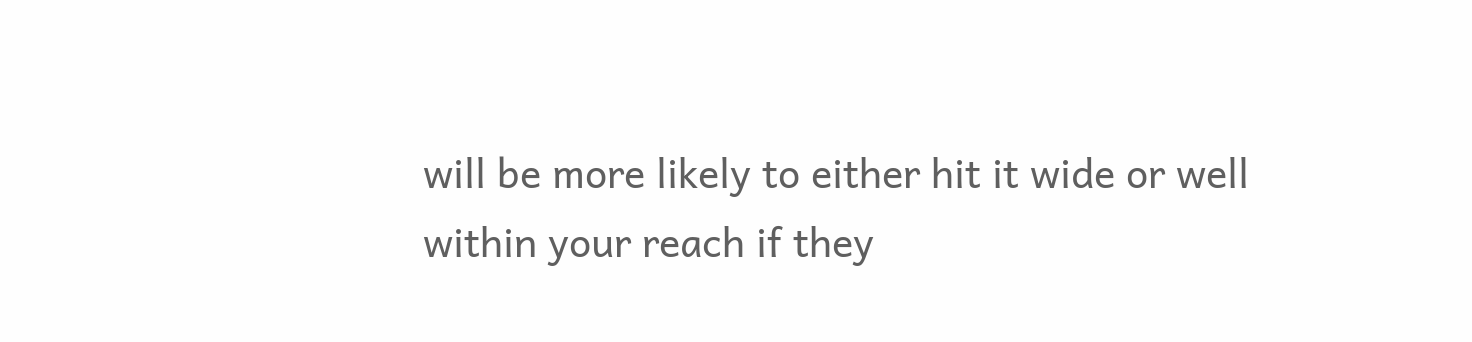will be more likely to either hit it wide or well within your reach if they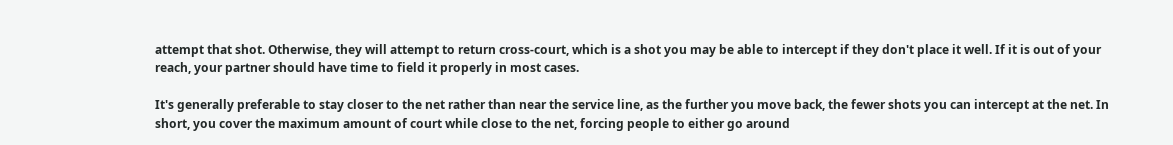attempt that shot. Otherwise, they will attempt to return cross-court, which is a shot you may be able to intercept if they don't place it well. If it is out of your reach, your partner should have time to field it properly in most cases.

It's generally preferable to stay closer to the net rather than near the service line, as the further you move back, the fewer shots you can intercept at the net. In short, you cover the maximum amount of court while close to the net, forcing people to either go around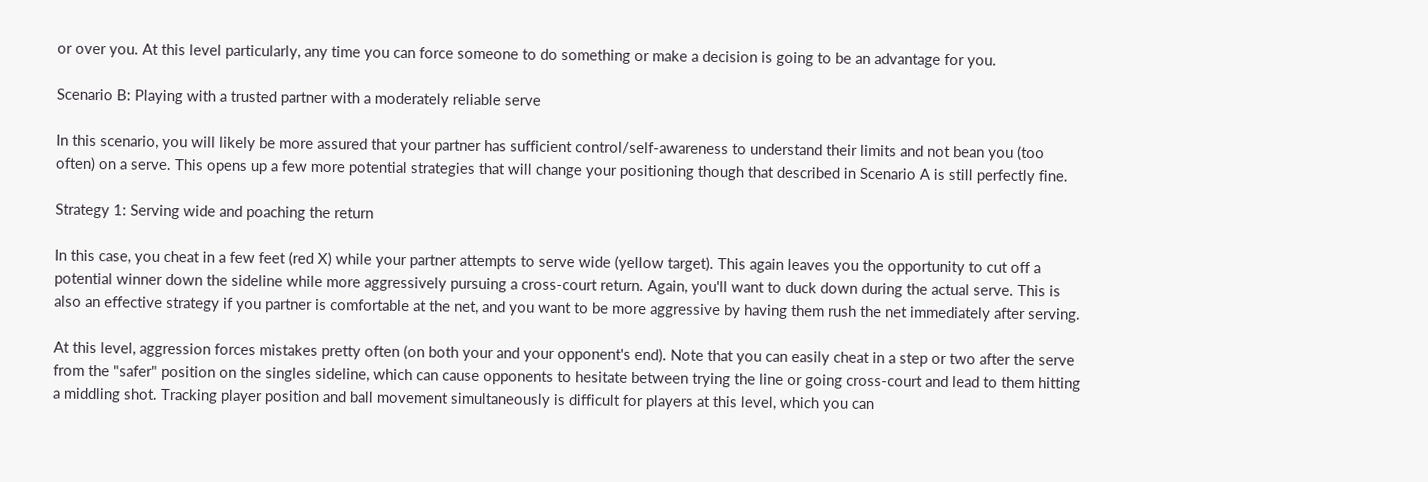or over you. At this level particularly, any time you can force someone to do something or make a decision is going to be an advantage for you.

Scenario B: Playing with a trusted partner with a moderately reliable serve

In this scenario, you will likely be more assured that your partner has sufficient control/self-awareness to understand their limits and not bean you (too often) on a serve. This opens up a few more potential strategies that will change your positioning though that described in Scenario A is still perfectly fine.

Strategy 1: Serving wide and poaching the return

In this case, you cheat in a few feet (red X) while your partner attempts to serve wide (yellow target). This again leaves you the opportunity to cut off a potential winner down the sideline while more aggressively pursuing a cross-court return. Again, you'll want to duck down during the actual serve. This is also an effective strategy if you partner is comfortable at the net, and you want to be more aggressive by having them rush the net immediately after serving.

At this level, aggression forces mistakes pretty often (on both your and your opponent's end). Note that you can easily cheat in a step or two after the serve from the "safer" position on the singles sideline, which can cause opponents to hesitate between trying the line or going cross-court and lead to them hitting a middling shot. Tracking player position and ball movement simultaneously is difficult for players at this level, which you can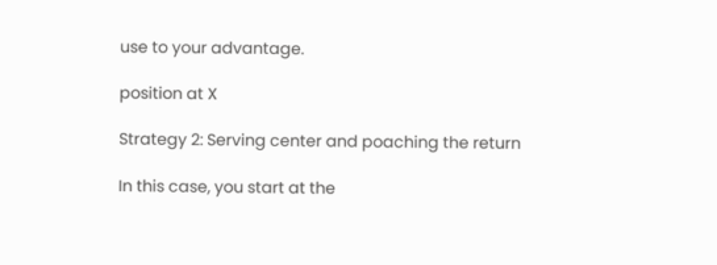use to your advantage.

position at X

Strategy 2: Serving center and poaching the return

In this case, you start at the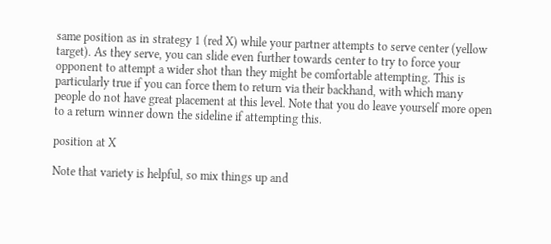same position as in strategy 1 (red X) while your partner attempts to serve center (yellow target). As they serve, you can slide even further towards center to try to force your opponent to attempt a wider shot than they might be comfortable attempting. This is particularly true if you can force them to return via their backhand, with which many people do not have great placement at this level. Note that you do leave yourself more open to a return winner down the sideline if attempting this.

position at X

Note that variety is helpful, so mix things up and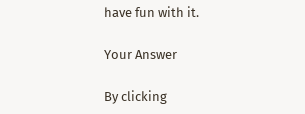have fun with it.

Your Answer

By clicking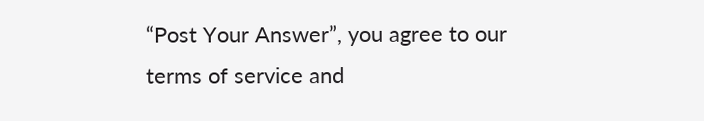“Post Your Answer”, you agree to our terms of service and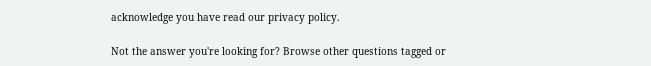acknowledge you have read our privacy policy.

Not the answer you're looking for? Browse other questions tagged or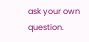ask your own question.